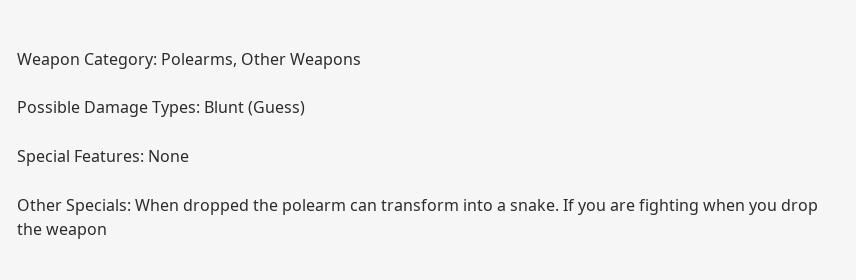Weapon Category: Polearms, Other Weapons

Possible Damage Types: Blunt (Guess)

Special Features: None

Other Specials: When dropped the polearm can transform into a snake. If you are fighting when you drop the weapon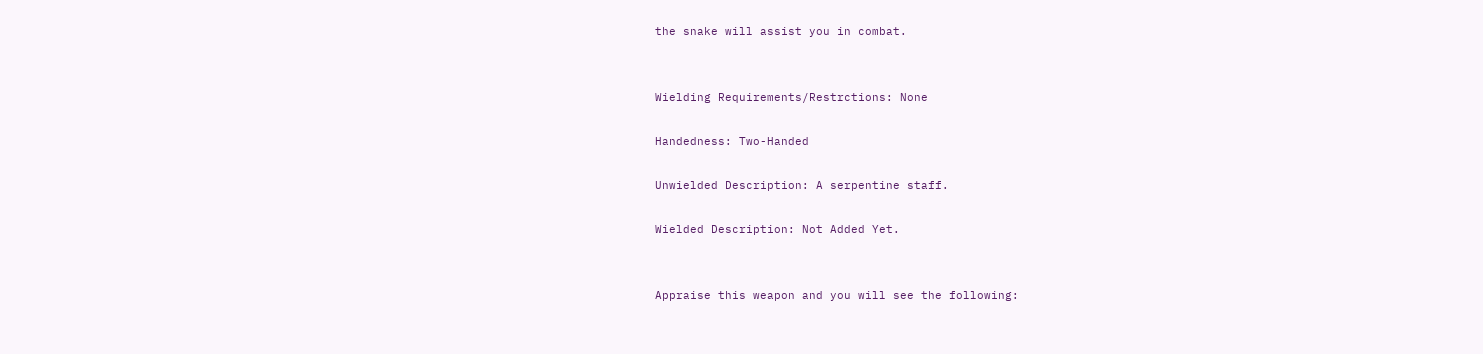the snake will assist you in combat.


Wielding Requirements/Restrctions: None

Handedness: Two-Handed

Unwielded Description: A serpentine staff.

Wielded Description: Not Added Yet.


Appraise this weapon and you will see the following: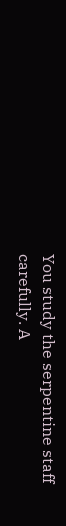You study the serpentine staff carefully. A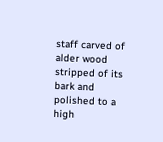staff carved of alder wood stripped of its bark and polished to a high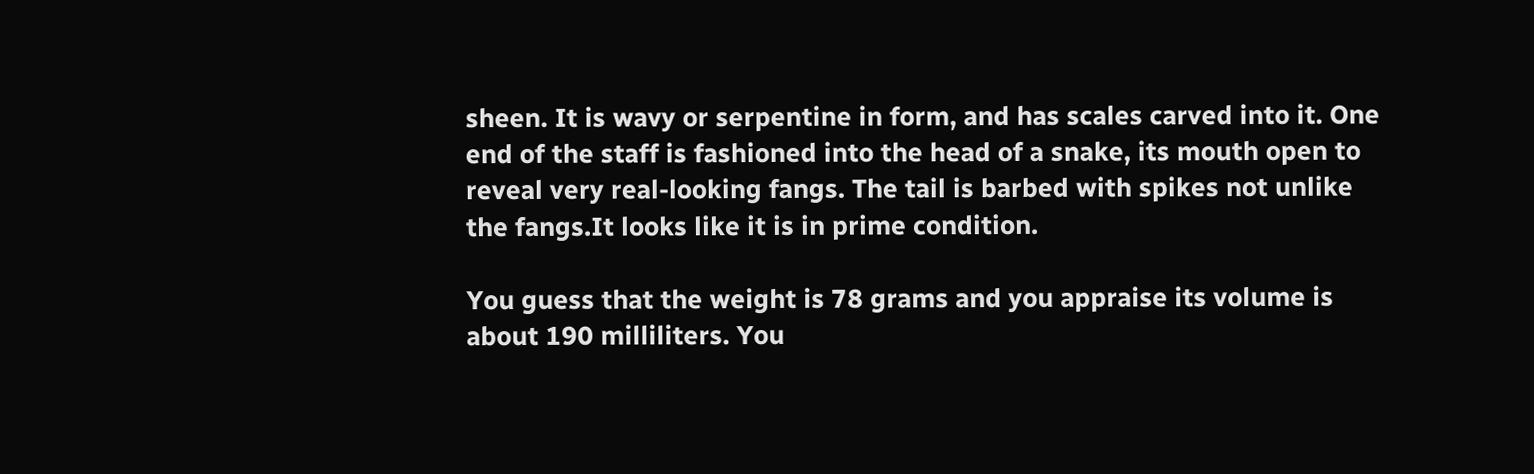sheen. It is wavy or serpentine in form, and has scales carved into it. One end of the staff is fashioned into the head of a snake, its mouth open to reveal very real-looking fangs. The tail is barbed with spikes not unlike the fangs.It looks like it is in prime condition.

You guess that the weight is 78 grams and you appraise its volume is about 190 milliliters. You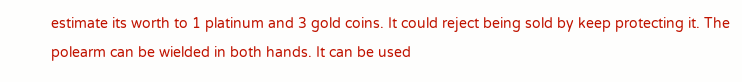estimate its worth to 1 platinum and 3 gold coins. It could reject being sold by keep protecting it. The polearm can be wielded in both hands. It can be used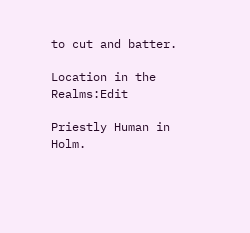to cut and batter.

Location in the Realms:Edit

Priestly Human in Holm.